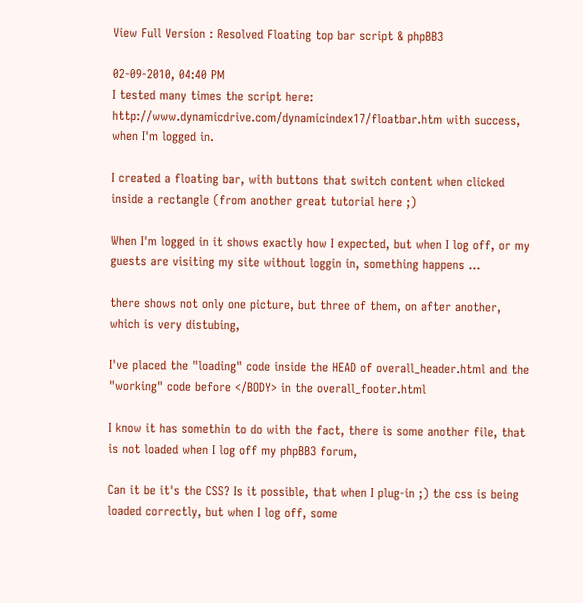View Full Version : Resolved Floating top bar script & phpBB3

02-09-2010, 04:40 PM
I tested many times the script here: http://www.dynamicdrive.com/dynamicindex17/floatbar.htm with success, when I'm logged in.

I created a floating bar, with buttons that switch content when clicked inside a rectangle (from another great tutorial here ;)

When I'm logged in it shows exactly how I expected, but when I log off, or my guests are visiting my site without loggin in, something happens ...

there shows not only one picture, but three of them, on after another, which is very distubing,

I've placed the "loading" code inside the HEAD of overall_header.html and the "working" code before </BODY> in the overall_footer.html

I know it has somethin to do with the fact, there is some another file, that is not loaded when I log off my phpBB3 forum,

Can it be it's the CSS? Is it possible, that when I plug-in ;) the css is being loaded correctly, but when I log off, some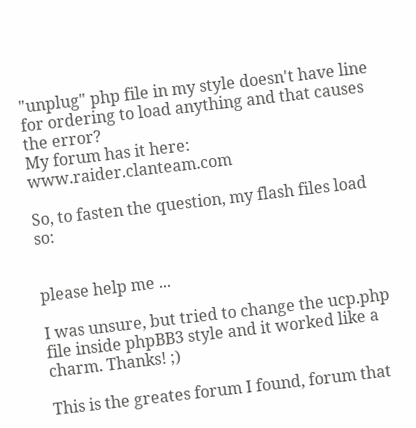"unplug" php file in my style doesn't have line for ordering to load anything and that causes the error?
My forum has it here: www.raider.clanteam.com

So, to fasten the question, my flash files load so:


please help me ...

I was unsure, but tried to change the ucp.php file inside phpBB3 style and it worked like a charm. Thanks! ;)

This is the greates forum I found, forum that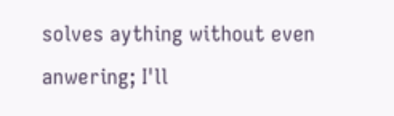solves aything without even anwering; I'll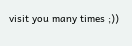visit you many times ;))